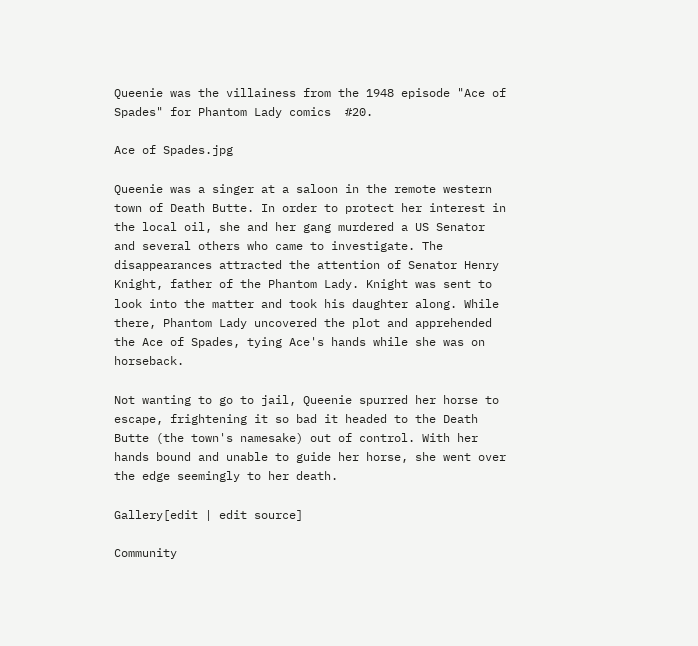Queenie was the villainess from the 1948 episode "Ace of Spades" for Phantom Lady comics  #20.

Ace of Spades.jpg

Queenie was a singer at a saloon in the remote western town of Death Butte. In order to protect her interest in the local oil, she and her gang murdered a US Senator and several others who came to investigate. The disappearances attracted the attention of Senator Henry Knight, father of the Phantom Lady. Knight was sent to look into the matter and took his daughter along. While there, Phantom Lady uncovered the plot and apprehended the Ace of Spades, tying Ace's hands while she was on horseback.

Not wanting to go to jail, Queenie spurred her horse to escape, frightening it so bad it headed to the Death Butte (the town's namesake) out of control. With her hands bound and unable to guide her horse, she went over the edge seemingly to her death.

Gallery[edit | edit source]

Community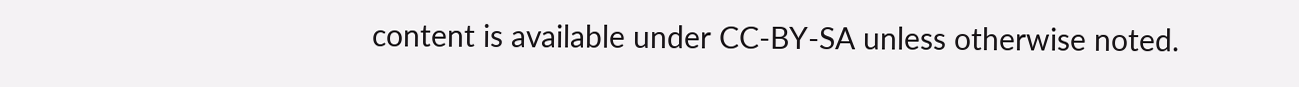content is available under CC-BY-SA unless otherwise noted.